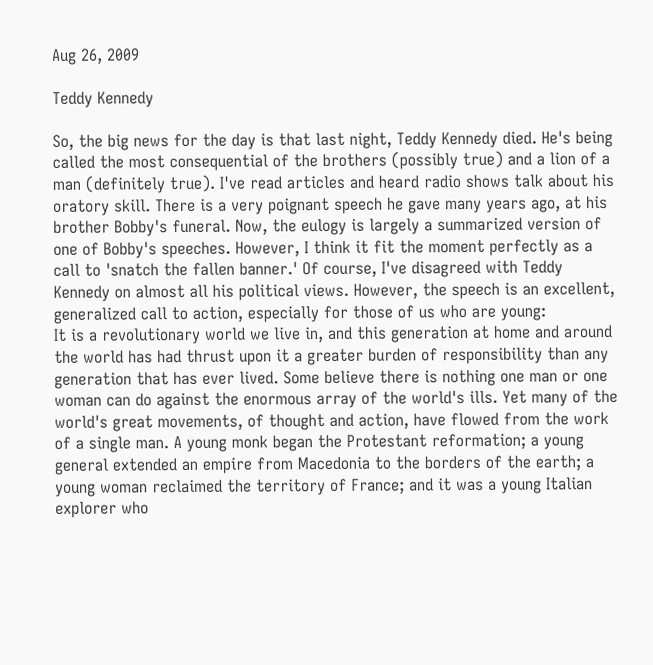Aug 26, 2009

Teddy Kennedy

So, the big news for the day is that last night, Teddy Kennedy died. He's being called the most consequential of the brothers (possibly true) and a lion of a man (definitely true). I've read articles and heard radio shows talk about his oratory skill. There is a very poignant speech he gave many years ago, at his brother Bobby's funeral. Now, the eulogy is largely a summarized version of one of Bobby's speeches. However, I think it fit the moment perfectly as a call to 'snatch the fallen banner.' Of course, I've disagreed with Teddy Kennedy on almost all his political views. However, the speech is an excellent, generalized call to action, especially for those of us who are young:
It is a revolutionary world we live in, and this generation at home and around the world has had thrust upon it a greater burden of responsibility than any generation that has ever lived. Some believe there is nothing one man or one woman can do against the enormous array of the world's ills. Yet many of the world's great movements, of thought and action, have flowed from the work of a single man. A young monk began the Protestant reformation; a young general extended an empire from Macedonia to the borders of the earth; a young woman reclaimed the territory of France; and it was a young Italian explorer who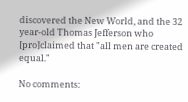discovered the New World, and the 32 year-old Thomas Jefferson who [pro]claimed that "all men are created equal."

No comments: